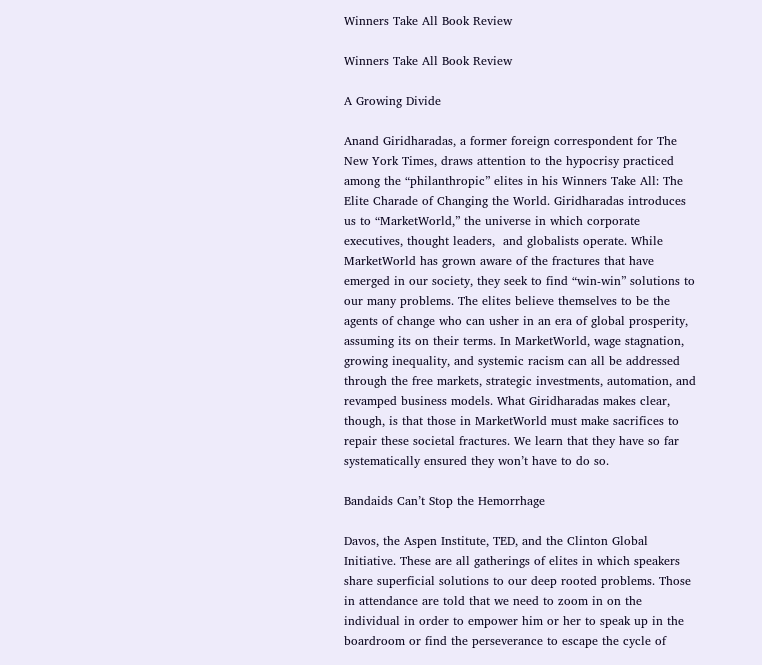Winners Take All Book Review

Winners Take All Book Review

A Growing Divide

Anand Giridharadas, a former foreign correspondent for The New York Times, draws attention to the hypocrisy practiced among the “philanthropic” elites in his Winners Take All: The Elite Charade of Changing the World. Giridharadas introduces us to “MarketWorld,” the universe in which corporate executives, thought leaders,  and globalists operate. While MarketWorld has grown aware of the fractures that have emerged in our society, they seek to find “win-win” solutions to our many problems. The elites believe themselves to be the agents of change who can usher in an era of global prosperity, assuming its on their terms. In MarketWorld, wage stagnation, growing inequality, and systemic racism can all be addressed through the free markets, strategic investments, automation, and revamped business models. What Giridharadas makes clear, though, is that those in MarketWorld must make sacrifices to repair these societal fractures. We learn that they have so far systematically ensured they won’t have to do so.

Bandaids Can’t Stop the Hemorrhage

Davos, the Aspen Institute, TED, and the Clinton Global Initiative. These are all gatherings of elites in which speakers share superficial solutions to our deep rooted problems. Those in attendance are told that we need to zoom in on the individual in order to empower him or her to speak up in the boardroom or find the perseverance to escape the cycle of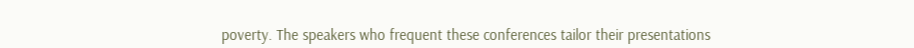poverty. The speakers who frequent these conferences tailor their presentations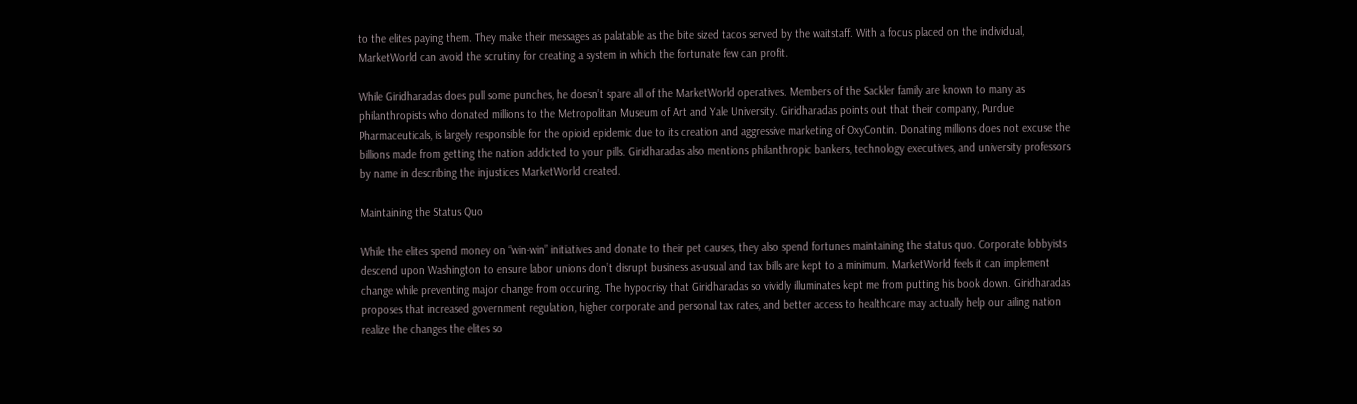to the elites paying them. They make their messages as palatable as the bite sized tacos served by the waitstaff. With a focus placed on the individual, MarketWorld can avoid the scrutiny for creating a system in which the fortunate few can profit.

While Giridharadas does pull some punches, he doesn’t spare all of the MarketWorld operatives. Members of the Sackler family are known to many as philanthropists who donated millions to the Metropolitan Museum of Art and Yale University. Giridharadas points out that their company, Purdue Pharmaceuticals, is largely responsible for the opioid epidemic due to its creation and aggressive marketing of OxyContin. Donating millions does not excuse the billions made from getting the nation addicted to your pills. Giridharadas also mentions philanthropic bankers, technology executives, and university professors by name in describing the injustices MarketWorld created.

Maintaining the Status Quo

While the elites spend money on “win-win” initiatives and donate to their pet causes, they also spend fortunes maintaining the status quo. Corporate lobbyists descend upon Washington to ensure labor unions don’t disrupt business as-usual and tax bills are kept to a minimum. MarketWorld feels it can implement change while preventing major change from occuring. The hypocrisy that Giridharadas so vividly illuminates kept me from putting his book down. Giridharadas proposes that increased government regulation, higher corporate and personal tax rates, and better access to healthcare may actually help our ailing nation realize the changes the elites so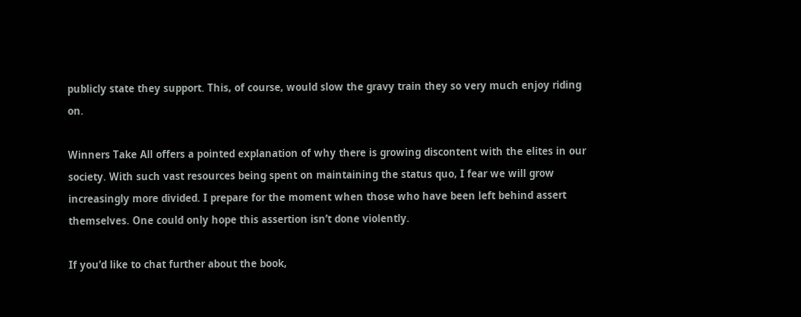publicly state they support. This, of course, would slow the gravy train they so very much enjoy riding on.

Winners Take All offers a pointed explanation of why there is growing discontent with the elites in our society. With such vast resources being spent on maintaining the status quo, I fear we will grow increasingly more divided. I prepare for the moment when those who have been left behind assert themselves. One could only hope this assertion isn’t done violently.

If you’d like to chat further about the book,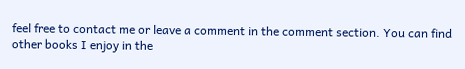feel free to contact me or leave a comment in the comment section. You can find other books I enjoy in the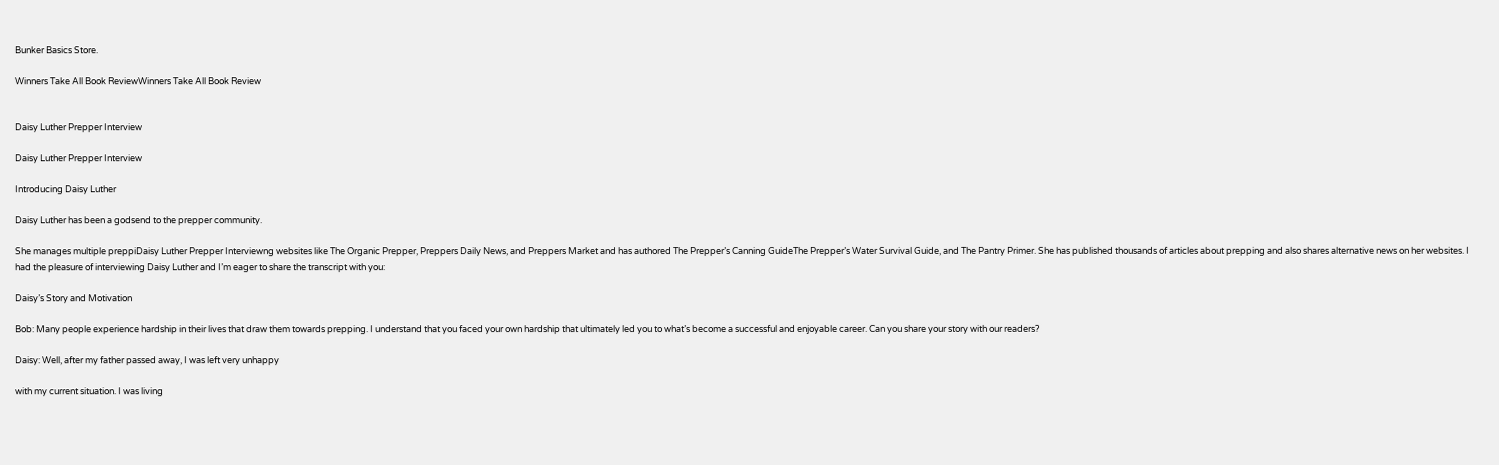Bunker Basics Store.

Winners Take All Book ReviewWinners Take All Book Review


Daisy Luther Prepper Interview

Daisy Luther Prepper Interview

Introducing Daisy Luther

Daisy Luther has been a godsend to the prepper community.

She manages multiple preppiDaisy Luther Prepper Interviewng websites like The Organic Prepper, Preppers Daily News, and Preppers Market and has authored The Prepper’s Canning GuideThe Prepper’s Water Survival Guide, and The Pantry Primer. She has published thousands of articles about prepping and also shares alternative news on her websites. I had the pleasure of interviewing Daisy Luther and I’m eager to share the transcript with you:

Daisy’s Story and Motivation

Bob: Many people experience hardship in their lives that draw them towards prepping. I understand that you faced your own hardship that ultimately led you to what’s become a successful and enjoyable career. Can you share your story with our readers?

Daisy: Well, after my father passed away, I was left very unhappy

with my current situation. I was living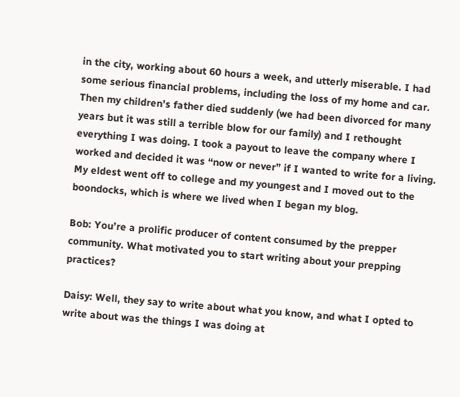in the city, working about 60 hours a week, and utterly miserable. I had some serious financial problems, including the loss of my home and car. Then my children’s father died suddenly (we had been divorced for many years but it was still a terrible blow for our family) and I rethought everything I was doing. I took a payout to leave the company where I worked and decided it was “now or never” if I wanted to write for a living. My eldest went off to college and my youngest and I moved out to the boondocks, which is where we lived when I began my blog.

Bob: You’re a prolific producer of content consumed by the prepper community. What motivated you to start writing about your prepping practices?

Daisy: Well, they say to write about what you know, and what I opted to write about was the things I was doing at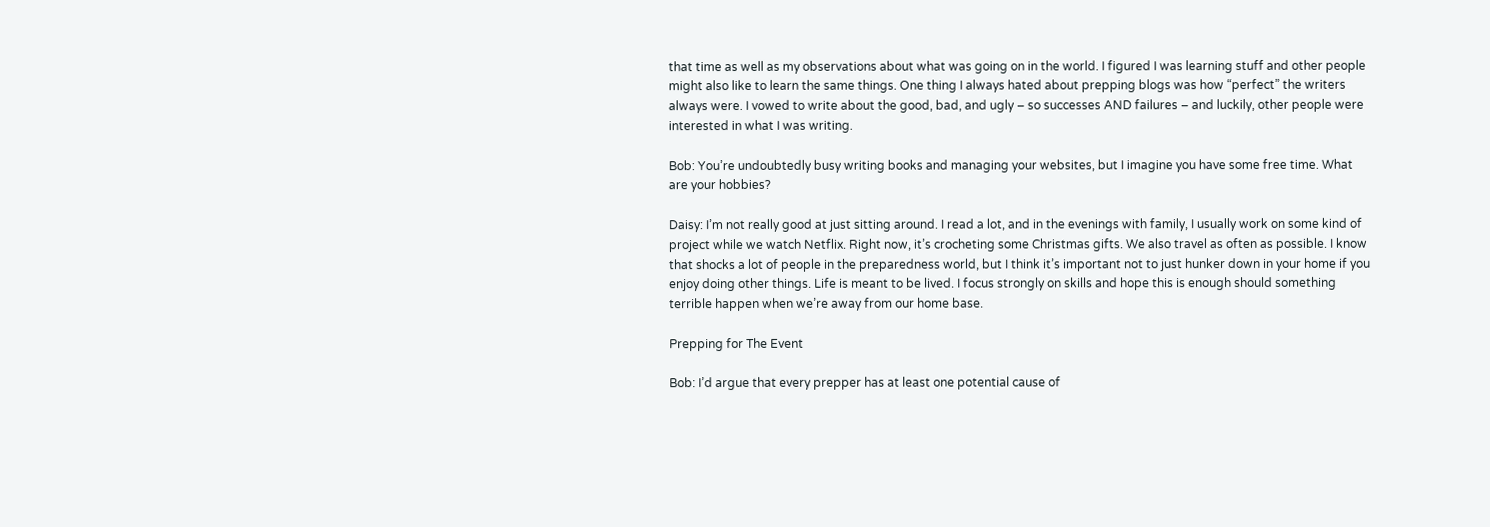that time as well as my observations about what was going on in the world. I figured I was learning stuff and other people might also like to learn the same things. One thing I always hated about prepping blogs was how “perfect” the writers always were. I vowed to write about the good, bad, and ugly – so successes AND failures – and luckily, other people were interested in what I was writing.

Bob: You’re undoubtedly busy writing books and managing your websites, but I imagine you have some free time. What are your hobbies?

Daisy: I’m not really good at just sitting around. I read a lot, and in the evenings with family, I usually work on some kind of project while we watch Netflix. Right now, it’s crocheting some Christmas gifts. We also travel as often as possible. I know that shocks a lot of people in the preparedness world, but I think it’s important not to just hunker down in your home if you enjoy doing other things. Life is meant to be lived. I focus strongly on skills and hope this is enough should something terrible happen when we’re away from our home base.

Prepping for The Event

Bob: I’d argue that every prepper has at least one potential cause of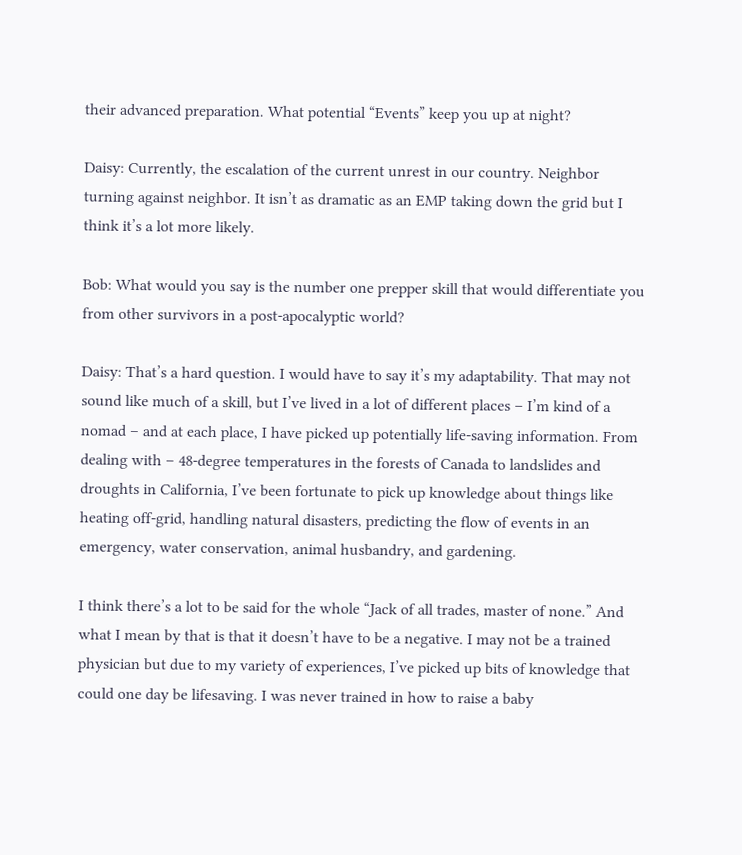their advanced preparation. What potential “Events” keep you up at night?

Daisy: Currently, the escalation of the current unrest in our country. Neighbor turning against neighbor. It isn’t as dramatic as an EMP taking down the grid but I think it’s a lot more likely.

Bob: What would you say is the number one prepper skill that would differentiate you from other survivors in a post-apocalyptic world?

Daisy: That’s a hard question. I would have to say it’s my adaptability. That may not sound like much of a skill, but I’ve lived in a lot of different places – I’m kind of a nomad – and at each place, I have picked up potentially life-saving information. From dealing with – 48-degree temperatures in the forests of Canada to landslides and droughts in California, I’ve been fortunate to pick up knowledge about things like heating off-grid, handling natural disasters, predicting the flow of events in an emergency, water conservation, animal husbandry, and gardening.

I think there’s a lot to be said for the whole “Jack of all trades, master of none.” And what I mean by that is that it doesn’t have to be a negative. I may not be a trained physician but due to my variety of experiences, I’ve picked up bits of knowledge that could one day be lifesaving. I was never trained in how to raise a baby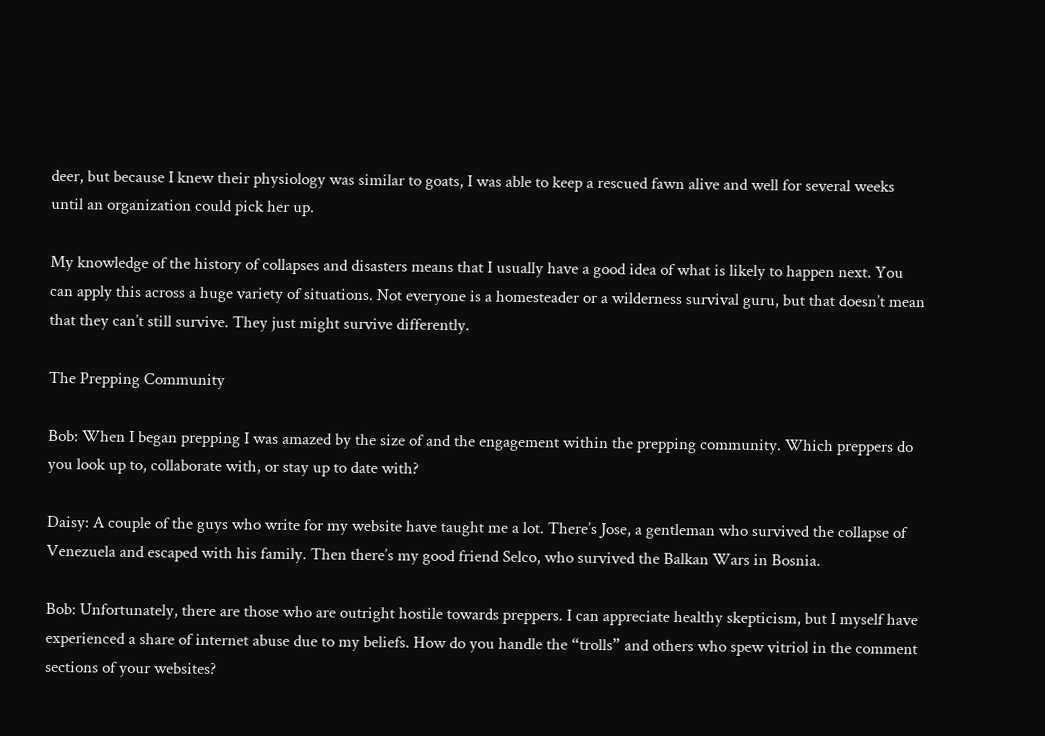deer, but because I knew their physiology was similar to goats, I was able to keep a rescued fawn alive and well for several weeks until an organization could pick her up.

My knowledge of the history of collapses and disasters means that I usually have a good idea of what is likely to happen next. You can apply this across a huge variety of situations. Not everyone is a homesteader or a wilderness survival guru, but that doesn’t mean that they can’t still survive. They just might survive differently.

The Prepping Community

Bob: When I began prepping I was amazed by the size of and the engagement within the prepping community. Which preppers do you look up to, collaborate with, or stay up to date with?

Daisy: A couple of the guys who write for my website have taught me a lot. There’s Jose, a gentleman who survived the collapse of Venezuela and escaped with his family. Then there’s my good friend Selco, who survived the Balkan Wars in Bosnia.

Bob: Unfortunately, there are those who are outright hostile towards preppers. I can appreciate healthy skepticism, but I myself have experienced a share of internet abuse due to my beliefs. How do you handle the “trolls” and others who spew vitriol in the comment sections of your websites?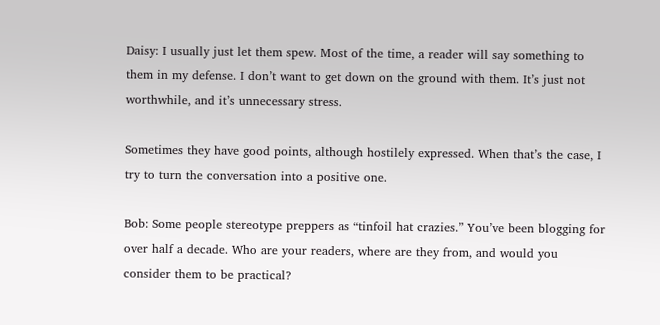Daisy: I usually just let them spew. Most of the time, a reader will say something to them in my defense. I don’t want to get down on the ground with them. It’s just not worthwhile, and it’s unnecessary stress.

Sometimes they have good points, although hostilely expressed. When that’s the case, I try to turn the conversation into a positive one.

Bob: Some people stereotype preppers as “tinfoil hat crazies.” You’ve been blogging for over half a decade. Who are your readers, where are they from, and would you consider them to be practical?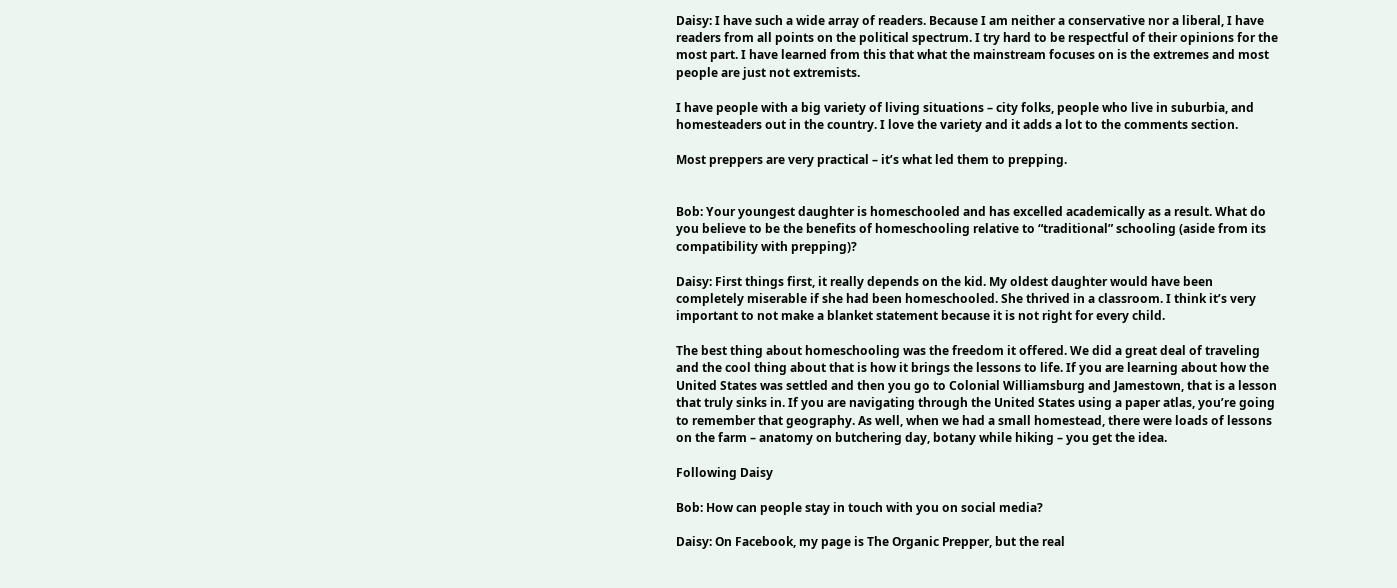Daisy: I have such a wide array of readers. Because I am neither a conservative nor a liberal, I have readers from all points on the political spectrum. I try hard to be respectful of their opinions for the most part. I have learned from this that what the mainstream focuses on is the extremes and most people are just not extremists.

I have people with a big variety of living situations – city folks, people who live in suburbia, and homesteaders out in the country. I love the variety and it adds a lot to the comments section.

Most preppers are very practical – it’s what led them to prepping.


Bob: Your youngest daughter is homeschooled and has excelled academically as a result. What do you believe to be the benefits of homeschooling relative to “traditional” schooling (aside from its compatibility with prepping)?

Daisy: First things first, it really depends on the kid. My oldest daughter would have been completely miserable if she had been homeschooled. She thrived in a classroom. I think it’s very important to not make a blanket statement because it is not right for every child.

The best thing about homeschooling was the freedom it offered. We did a great deal of traveling and the cool thing about that is how it brings the lessons to life. If you are learning about how the United States was settled and then you go to Colonial Williamsburg and Jamestown, that is a lesson that truly sinks in. If you are navigating through the United States using a paper atlas, you’re going to remember that geography. As well, when we had a small homestead, there were loads of lessons on the farm – anatomy on butchering day, botany while hiking – you get the idea.

Following Daisy

Bob: How can people stay in touch with you on social media?

Daisy: On Facebook, my page is The Organic Prepper, but the real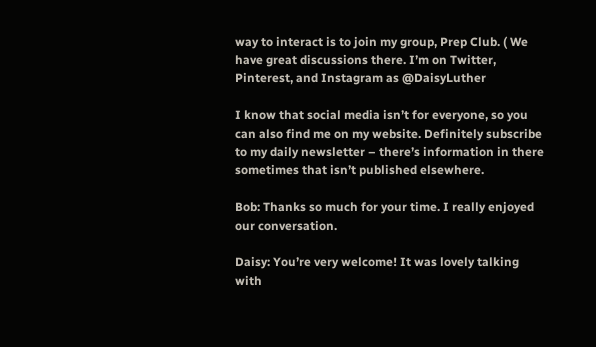way to interact is to join my group, Prep Club. ( We have great discussions there. I’m on Twitter, Pinterest, and Instagram as @DaisyLuther

I know that social media isn’t for everyone, so you can also find me on my website. Definitely subscribe to my daily newsletter – there’s information in there sometimes that isn’t published elsewhere.

Bob: Thanks so much for your time. I really enjoyed our conversation.

Daisy: You’re very welcome! It was lovely talking with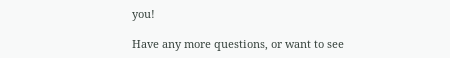you!

Have any more questions, or want to see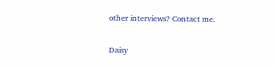other interviews? Contact me.

Daisy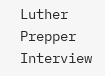Luther Prepper Interview